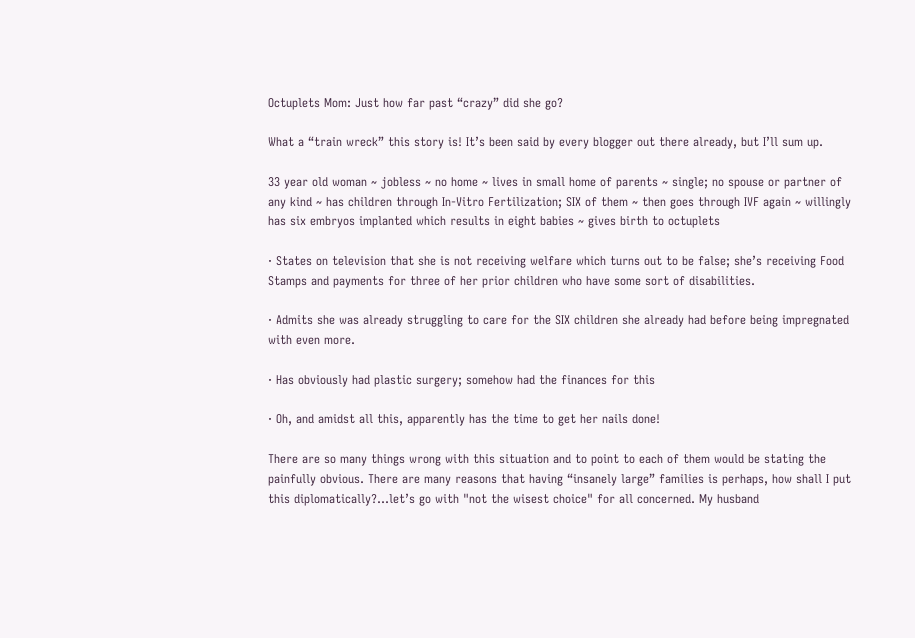Octuplets Mom: Just how far past “crazy” did she go?

What a “train wreck” this story is! It’s been said by every blogger out there already, but I’ll sum up.

33 year old woman ~ jobless ~ no home ~ lives in small home of parents ~ single; no spouse or partner of any kind ~ has children through In-Vitro Fertilization; SIX of them ~ then goes through IVF again ~ willingly has six embryos implanted which results in eight babies ~ gives birth to octuplets

· States on television that she is not receiving welfare which turns out to be false; she’s receiving Food Stamps and payments for three of her prior children who have some sort of disabilities.

· Admits she was already struggling to care for the SIX children she already had before being impregnated with even more.

· Has obviously had plastic surgery; somehow had the finances for this

· Oh, and amidst all this, apparently has the time to get her nails done!

There are so many things wrong with this situation and to point to each of them would be stating the painfully obvious. There are many reasons that having “insanely large” families is perhaps, how shall I put this diplomatically?...let’s go with "not the wisest choice" for all concerned. My husband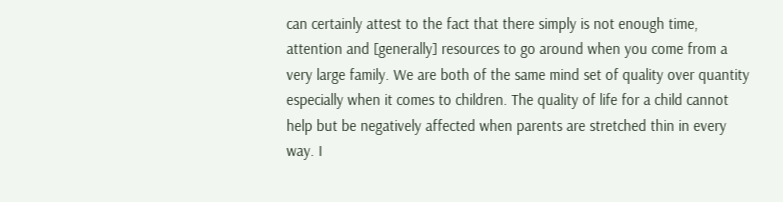can certainly attest to the fact that there simply is not enough time, attention and [generally] resources to go around when you come from a very large family. We are both of the same mind set of quality over quantity especially when it comes to children. The quality of life for a child cannot help but be negatively affected when parents are stretched thin in every way. I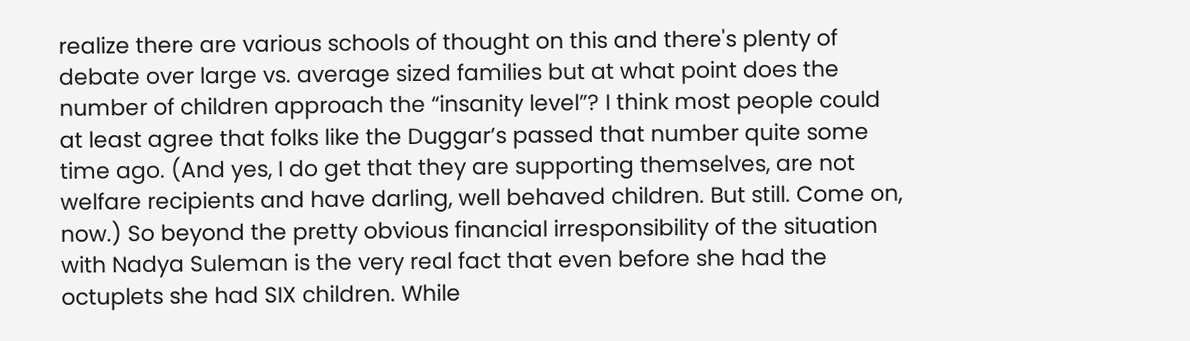realize there are various schools of thought on this and there's plenty of debate over large vs. average sized families but at what point does the number of children approach the “insanity level”? I think most people could at least agree that folks like the Duggar’s passed that number quite some time ago. (And yes, I do get that they are supporting themselves, are not welfare recipients and have darling, well behaved children. But still. Come on, now.) So beyond the pretty obvious financial irresponsibility of the situation with Nadya Suleman is the very real fact that even before she had the octuplets she had SIX children. While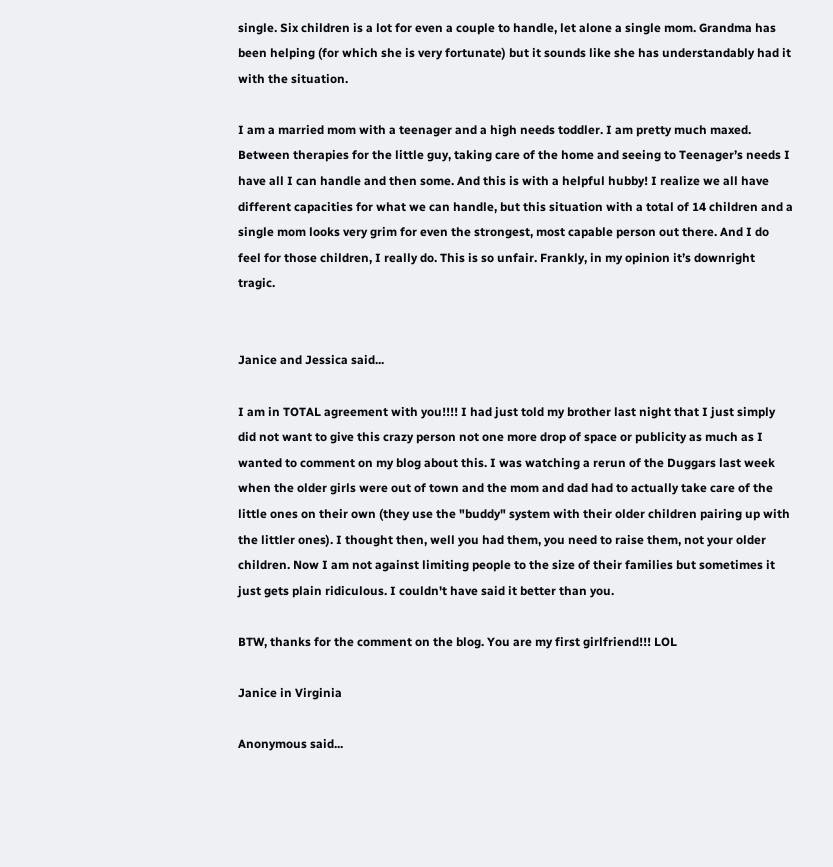single. Six children is a lot for even a couple to handle, let alone a single mom. Grandma has been helping (for which she is very fortunate) but it sounds like she has understandably had it with the situation.

I am a married mom with a teenager and a high needs toddler. I am pretty much maxed. Between therapies for the little guy, taking care of the home and seeing to Teenager’s needs I have all I can handle and then some. And this is with a helpful hubby! I realize we all have different capacities for what we can handle, but this situation with a total of 14 children and a single mom looks very grim for even the strongest, most capable person out there. And I do feel for those children, I really do. This is so unfair. Frankly, in my opinion it’s downright tragic.


Janice and Jessica said...

I am in TOTAL agreement with you!!!! I had just told my brother last night that I just simply did not want to give this crazy person not one more drop of space or publicity as much as I wanted to comment on my blog about this. I was watching a rerun of the Duggars last week when the older girls were out of town and the mom and dad had to actually take care of the little ones on their own (they use the "buddy" system with their older children pairing up with the littler ones). I thought then, well you had them, you need to raise them, not your older children. Now I am not against limiting people to the size of their families but sometimes it just gets plain ridiculous. I couldn't have said it better than you.

BTW, thanks for the comment on the blog. You are my first girlfriend!!! LOL

Janice in Virginia

Anonymous said...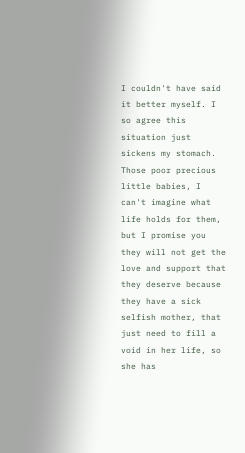I couldn't have said it better myself. I so agree this situation just sickens my stomach. Those poor precious little babies, I can't imagine what life holds for them, but I promise you they will not get the love and support that they deserve because they have a sick selfish mother, that just need to fill a void in her life, so she has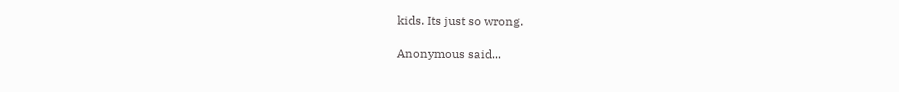kids. Its just so wrong.

Anonymous said...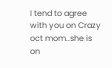I tend to agree with you on Crazy oct mom..she is on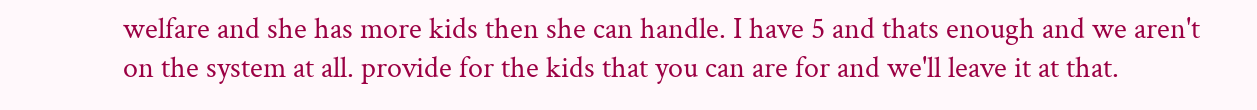welfare and she has more kids then she can handle. I have 5 and thats enough and we aren't on the system at all. provide for the kids that you can are for and we'll leave it at that.